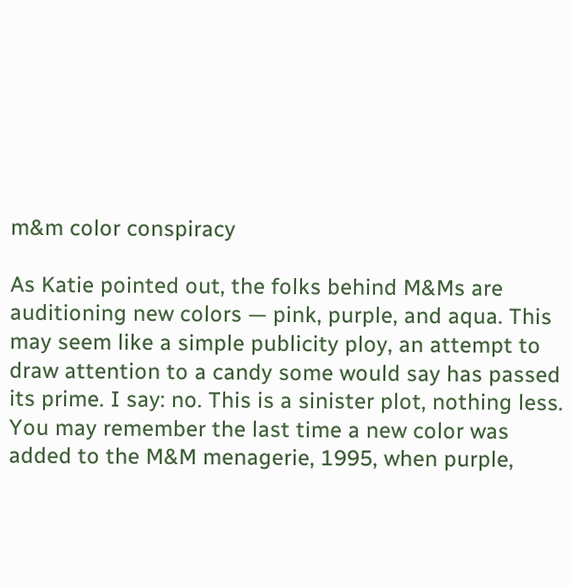m&m color conspiracy

As Katie pointed out, the folks behind M&Ms are auditioning new colors — pink, purple, and aqua. This may seem like a simple publicity ploy, an attempt to draw attention to a candy some would say has passed its prime. I say: no. This is a sinister plot, nothing less.
You may remember the last time a new color was added to the M&M menagerie, 1995, when purple,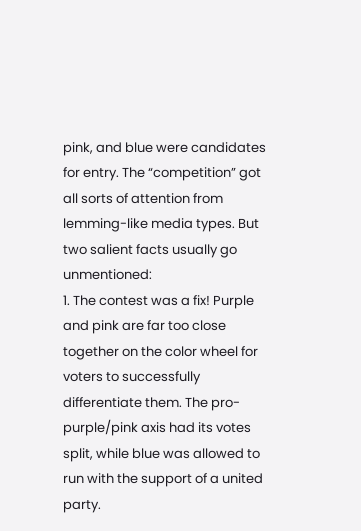pink, and blue were candidates for entry. The “competition” got all sorts of attention from lemming-like media types. But two salient facts usually go unmentioned:
1. The contest was a fix! Purple and pink are far too close together on the color wheel for voters to successfully differentiate them. The pro-purple/pink axis had its votes split, while blue was allowed to run with the support of a united party.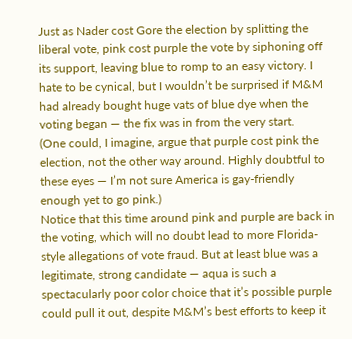Just as Nader cost Gore the election by splitting the liberal vote, pink cost purple the vote by siphoning off its support, leaving blue to romp to an easy victory. I hate to be cynical, but I wouldn’t be surprised if M&M had already bought huge vats of blue dye when the voting began — the fix was in from the very start.
(One could, I imagine, argue that purple cost pink the election, not the other way around. Highly doubtful to these eyes — I’m not sure America is gay-friendly enough yet to go pink.)
Notice that this time around pink and purple are back in the voting, which will no doubt lead to more Florida-style allegations of vote fraud. But at least blue was a legitimate, strong candidate — aqua is such a spectacularly poor color choice that it’s possible purple could pull it out, despite M&M’s best efforts to keep it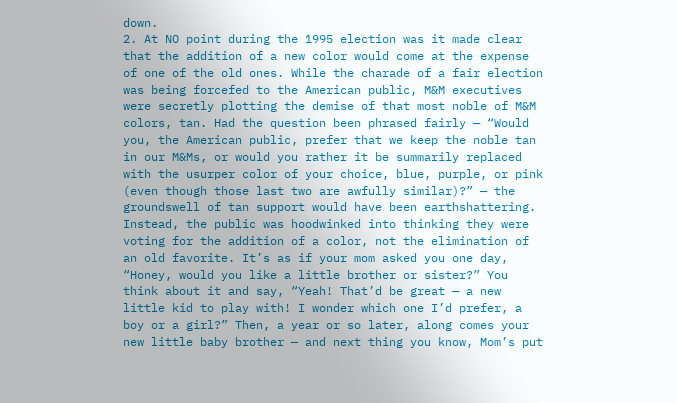down.
2. At NO point during the 1995 election was it made clear that the addition of a new color would come at the expense of one of the old ones. While the charade of a fair election was being forcefed to the American public, M&M executives were secretly plotting the demise of that most noble of M&M colors, tan. Had the question been phrased fairly — “Would you, the American public, prefer that we keep the noble tan in our M&Ms, or would you rather it be summarily replaced with the usurper color of your choice, blue, purple, or pink (even though those last two are awfully similar)?” — the groundswell of tan support would have been earthshattering.
Instead, the public was hoodwinked into thinking they were voting for the addition of a color, not the elimination of an old favorite. It’s as if your mom asked you one day, “Honey, would you like a little brother or sister?” You think about it and say, “Yeah! That’d be great — a new little kid to play with! I wonder which one I’d prefer, a boy or a girl?” Then, a year or so later, along comes your new little baby brother — and next thing you know, Mom’s put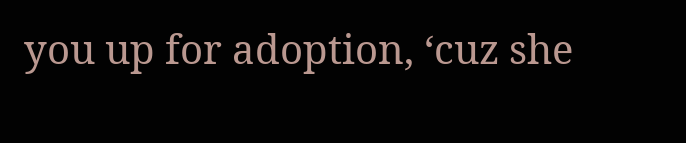you up for adoption, ‘cuz she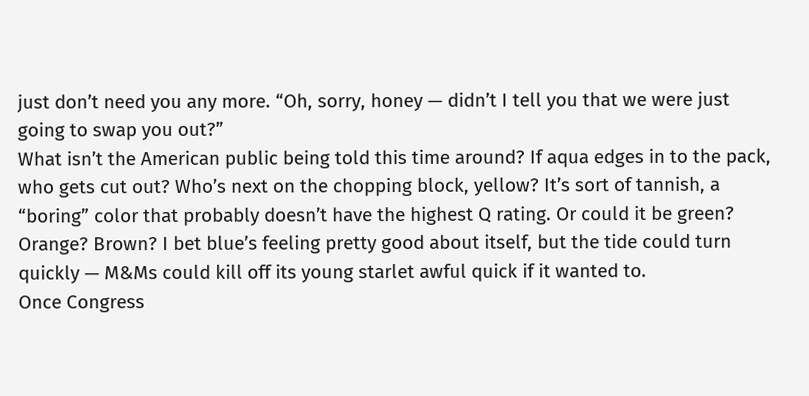just don’t need you any more. “Oh, sorry, honey — didn’t I tell you that we were just going to swap you out?”
What isn’t the American public being told this time around? If aqua edges in to the pack, who gets cut out? Who’s next on the chopping block, yellow? It’s sort of tannish, a “boring” color that probably doesn’t have the highest Q rating. Or could it be green? Orange? Brown? I bet blue’s feeling pretty good about itself, but the tide could turn quickly — M&Ms could kill off its young starlet awful quick if it wanted to.
Once Congress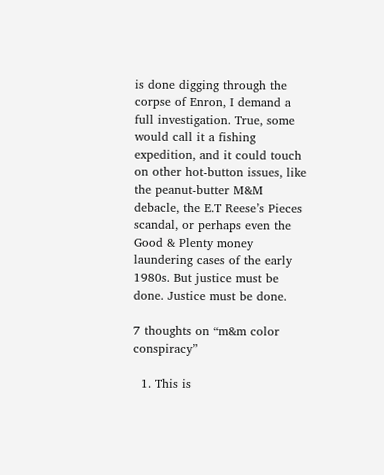is done digging through the corpse of Enron, I demand a full investigation. True, some would call it a fishing expedition, and it could touch on other hot-button issues, like the peanut-butter M&M debacle, the E.T Reese’s Pieces scandal, or perhaps even the Good & Plenty money laundering cases of the early 1980s. But justice must be done. Justice must be done.

7 thoughts on “m&m color conspiracy”

  1. This is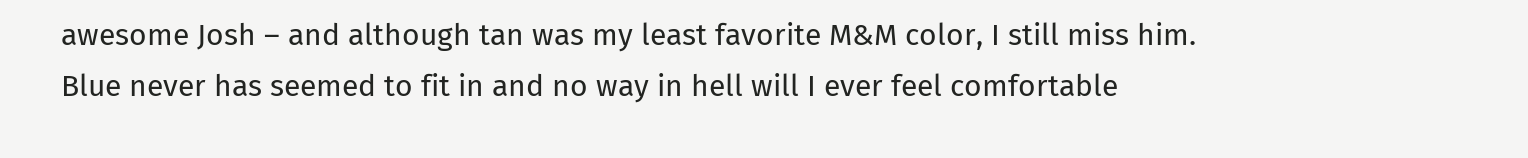awesome Josh – and although tan was my least favorite M&M color, I still miss him. Blue never has seemed to fit in and no way in hell will I ever feel comfortable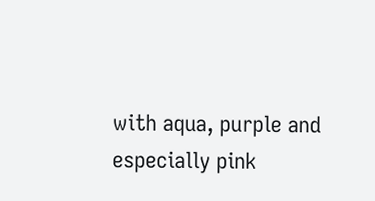with aqua, purple and especially pink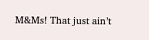M&Ms! That just ain’t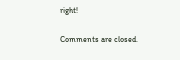right!

Comments are closed.